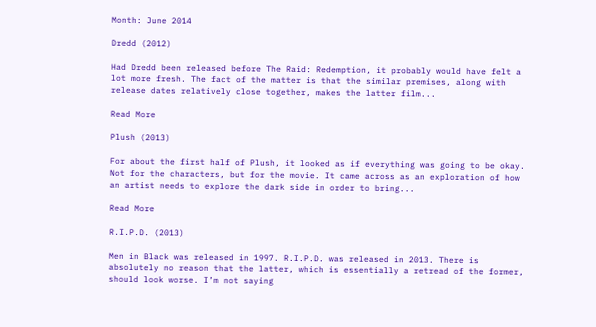Month: June 2014

Dredd (2012)

Had Dredd been released before The Raid: Redemption, it probably would have felt a lot more fresh. The fact of the matter is that the similar premises, along with release dates relatively close together, makes the latter film...

Read More

Plush (2013)

For about the first half of Plush, it looked as if everything was going to be okay. Not for the characters, but for the movie. It came across as an exploration of how an artist needs to explore the dark side in order to bring...

Read More

R.I.P.D. (2013)

Men in Black was released in 1997. R.I.P.D. was released in 2013. There is absolutely no reason that the latter, which is essentially a retread of the former, should look worse. I’m not saying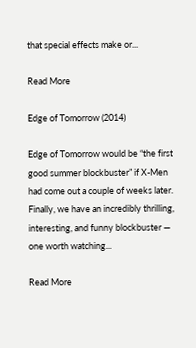that special effects make or...

Read More

Edge of Tomorrow (2014)

Edge of Tomorrow would be “the first good summer blockbuster” if X-Men had come out a couple of weeks later. Finally, we have an incredibly thrilling, interesting, and funny blockbuster — one worth watching...

Read More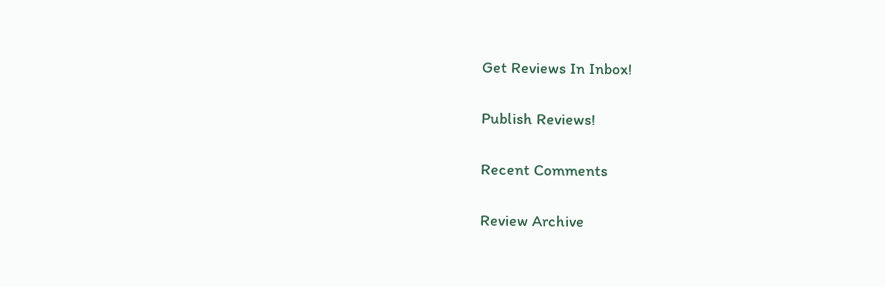Get Reviews In Inbox!

Publish Reviews!

Recent Comments

Review Archive